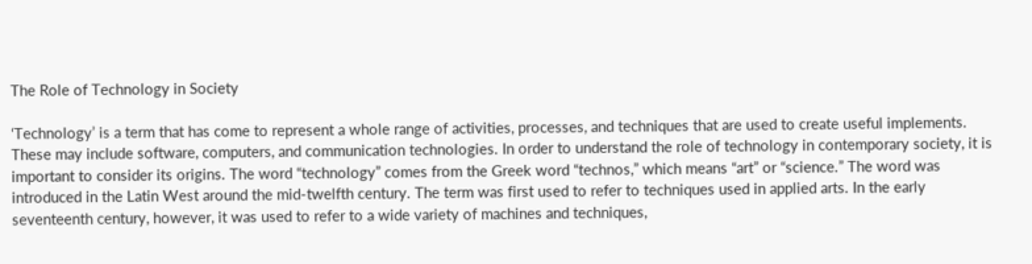The Role of Technology in Society

‘Technology’ is a term that has come to represent a whole range of activities, processes, and techniques that are used to create useful implements. These may include software, computers, and communication technologies. In order to understand the role of technology in contemporary society, it is important to consider its origins. The word “technology” comes from the Greek word “technos,” which means “art” or “science.” The word was introduced in the Latin West around the mid-twelfth century. The term was first used to refer to techniques used in applied arts. In the early seventeenth century, however, it was used to refer to a wide variety of machines and techniques,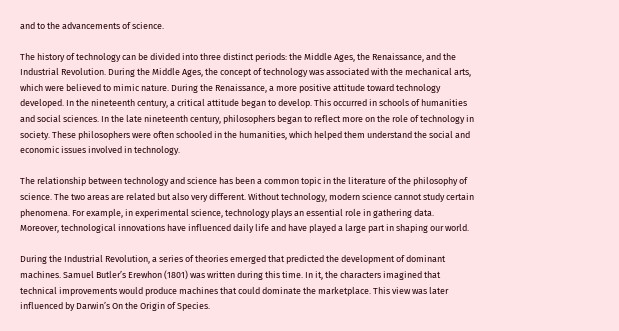and to the advancements of science.

The history of technology can be divided into three distinct periods: the Middle Ages, the Renaissance, and the Industrial Revolution. During the Middle Ages, the concept of technology was associated with the mechanical arts, which were believed to mimic nature. During the Renaissance, a more positive attitude toward technology developed. In the nineteenth century, a critical attitude began to develop. This occurred in schools of humanities and social sciences. In the late nineteenth century, philosophers began to reflect more on the role of technology in society. These philosophers were often schooled in the humanities, which helped them understand the social and economic issues involved in technology.

The relationship between technology and science has been a common topic in the literature of the philosophy of science. The two areas are related but also very different. Without technology, modern science cannot study certain phenomena. For example, in experimental science, technology plays an essential role in gathering data. Moreover, technological innovations have influenced daily life and have played a large part in shaping our world.

During the Industrial Revolution, a series of theories emerged that predicted the development of dominant machines. Samuel Butler’s Erewhon (1801) was written during this time. In it, the characters imagined that technical improvements would produce machines that could dominate the marketplace. This view was later influenced by Darwin’s On the Origin of Species.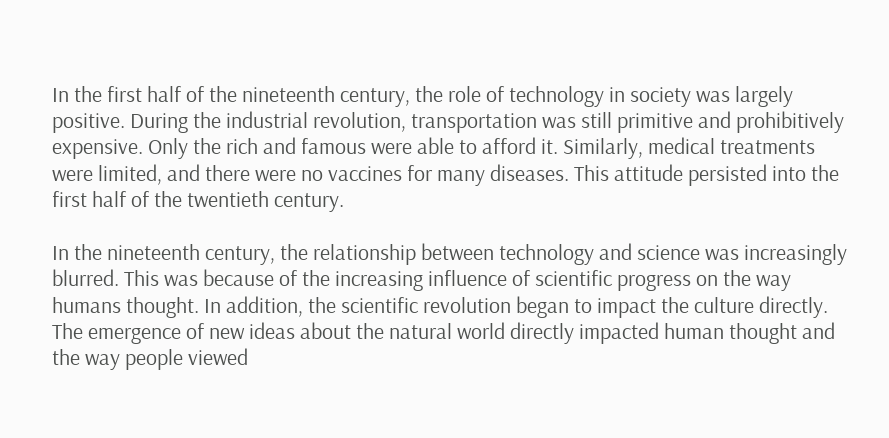In the first half of the nineteenth century, the role of technology in society was largely positive. During the industrial revolution, transportation was still primitive and prohibitively expensive. Only the rich and famous were able to afford it. Similarly, medical treatments were limited, and there were no vaccines for many diseases. This attitude persisted into the first half of the twentieth century.

In the nineteenth century, the relationship between technology and science was increasingly blurred. This was because of the increasing influence of scientific progress on the way humans thought. In addition, the scientific revolution began to impact the culture directly. The emergence of new ideas about the natural world directly impacted human thought and the way people viewed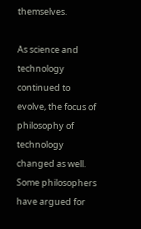themselves.

As science and technology continued to evolve, the focus of philosophy of technology changed as well. Some philosophers have argued for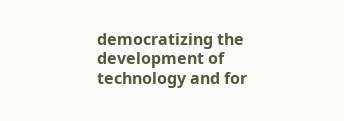democratizing the development of technology and for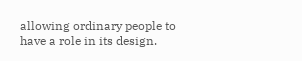allowing ordinary people to have a role in its design.